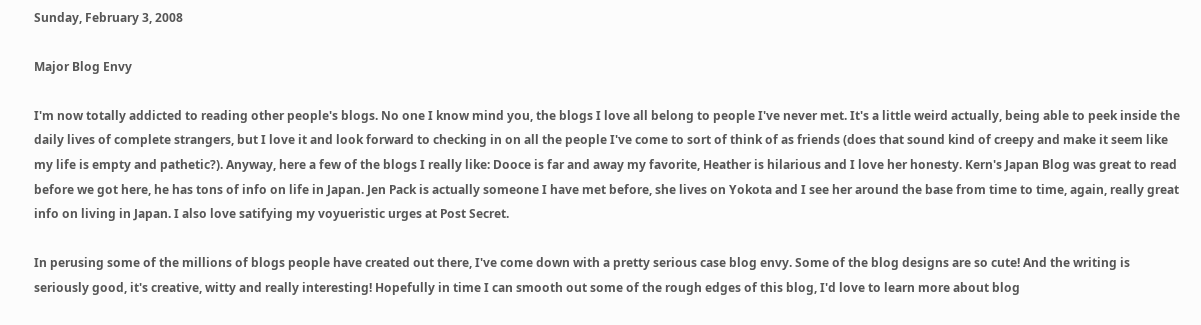Sunday, February 3, 2008

Major Blog Envy

I'm now totally addicted to reading other people's blogs. No one I know mind you, the blogs I love all belong to people I've never met. It's a little weird actually, being able to peek inside the daily lives of complete strangers, but I love it and look forward to checking in on all the people I've come to sort of think of as friends (does that sound kind of creepy and make it seem like my life is empty and pathetic?). Anyway, here a few of the blogs I really like: Dooce is far and away my favorite, Heather is hilarious and I love her honesty. Kern's Japan Blog was great to read before we got here, he has tons of info on life in Japan. Jen Pack is actually someone I have met before, she lives on Yokota and I see her around the base from time to time, again, really great info on living in Japan. I also love satifying my voyueristic urges at Post Secret.

In perusing some of the millions of blogs people have created out there, I've come down with a pretty serious case blog envy. Some of the blog designs are so cute! And the writing is seriously good, it's creative, witty and really interesting! Hopefully in time I can smooth out some of the rough edges of this blog, I'd love to learn more about blog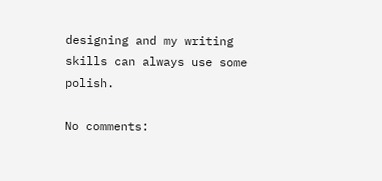designing and my writing skills can always use some polish.

No comments: